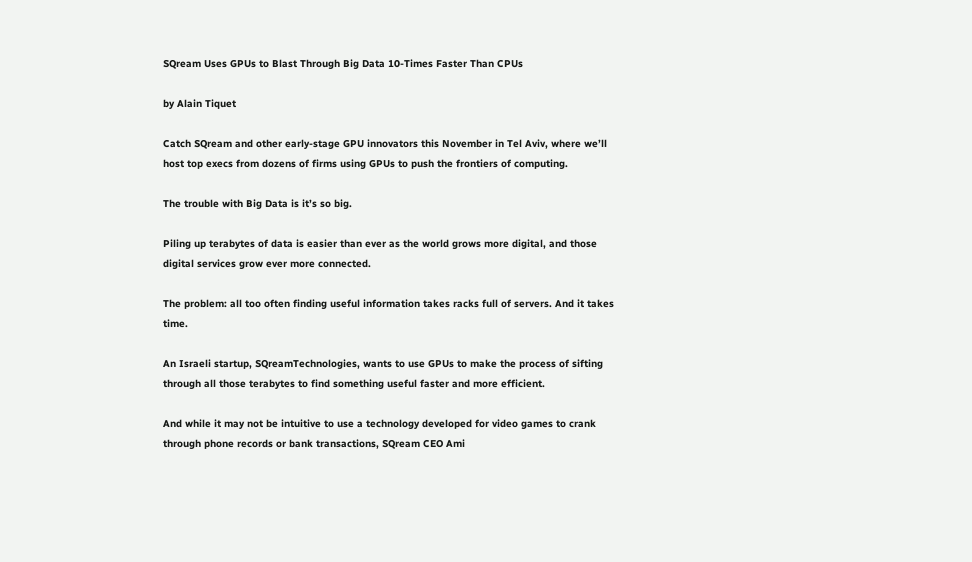SQream Uses GPUs to Blast Through Big Data 10-Times Faster Than CPUs

by Alain Tiquet

Catch SQream and other early-stage GPU innovators this November in Tel Aviv, where we’ll host top execs from dozens of firms using GPUs to push the frontiers of computing.

The trouble with Big Data is it’s so big.

Piling up terabytes of data is easier than ever as the world grows more digital, and those digital services grow ever more connected.

The problem: all too often finding useful information takes racks full of servers. And it takes time.

An Israeli startup, SQreamTechnologies, wants to use GPUs to make the process of sifting through all those terabytes to find something useful faster and more efficient.

And while it may not be intuitive to use a technology developed for video games to crank through phone records or bank transactions, SQream CEO Ami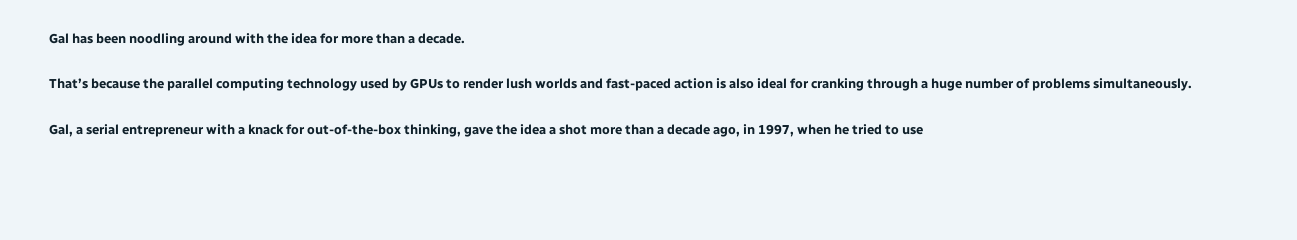Gal has been noodling around with the idea for more than a decade.

That’s because the parallel computing technology used by GPUs to render lush worlds and fast-paced action is also ideal for cranking through a huge number of problems simultaneously.

Gal, a serial entrepreneur with a knack for out-of-the-box thinking, gave the idea a shot more than a decade ago, in 1997, when he tried to use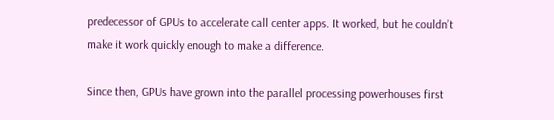predecessor of GPUs to accelerate call center apps. It worked, but he couldn’t make it work quickly enough to make a difference.

Since then, GPUs have grown into the parallel processing powerhouses first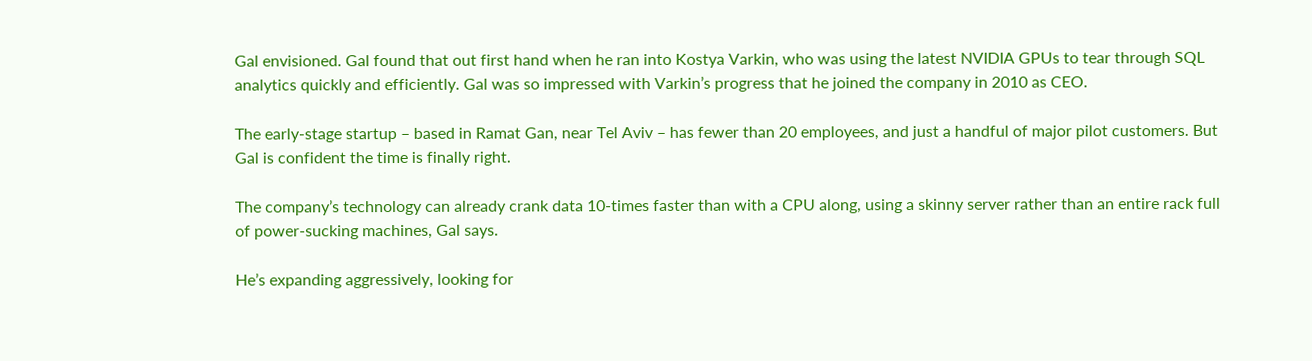Gal envisioned. Gal found that out first hand when he ran into Kostya Varkin, who was using the latest NVIDIA GPUs to tear through SQL analytics quickly and efficiently. Gal was so impressed with Varkin’s progress that he joined the company in 2010 as CEO.

The early-stage startup – based in Ramat Gan, near Tel Aviv – has fewer than 20 employees, and just a handful of major pilot customers. But Gal is confident the time is finally right.

The company’s technology can already crank data 10-times faster than with a CPU along, using a skinny server rather than an entire rack full of power-sucking machines, Gal says.

He’s expanding aggressively, looking for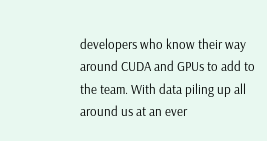developers who know their way around CUDA and GPUs to add to the team. With data piling up all around us at an ever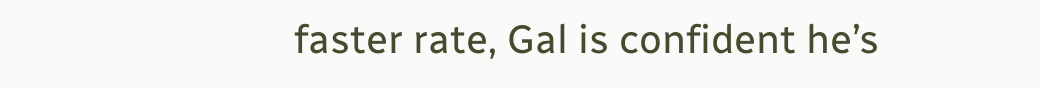faster rate, Gal is confident he’s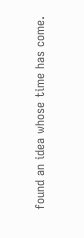found an idea whose time has come.